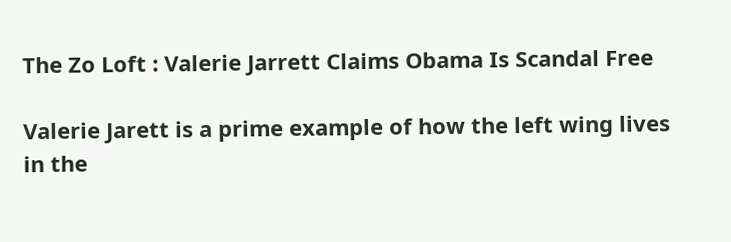The Zo Loft : Valerie Jarrett Claims Obama Is Scandal Free

Valerie Jarett is a prime example of how the left wing lives in the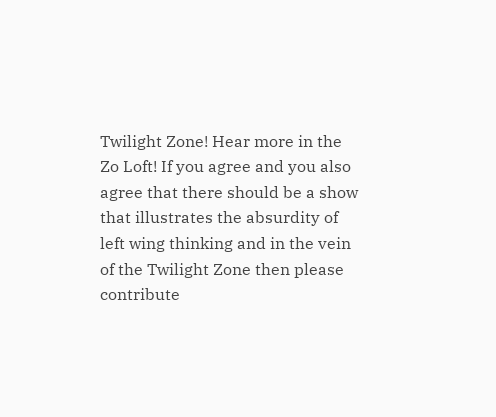Twilight Zone! Hear more in the Zo Loft! If you agree and you also agree that there should be a show that illustrates the absurdity of left wing thinking and in the vein of the Twilight Zone then please contribute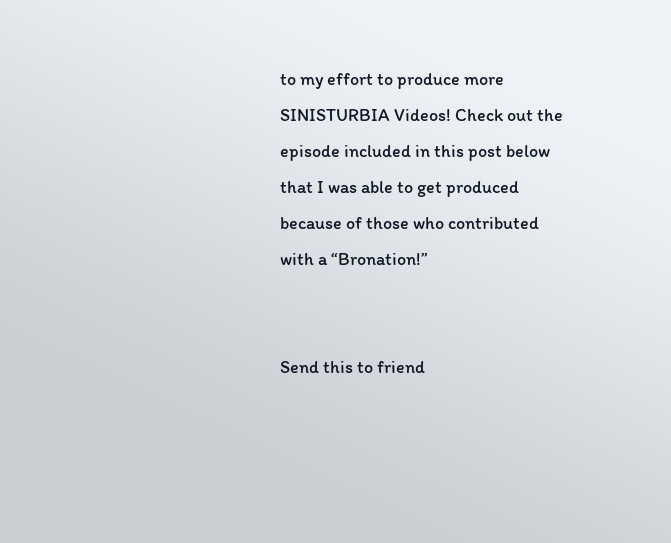to my effort to produce more SINISTURBIA Videos! Check out the episode included in this post below that I was able to get produced because of those who contributed with a “Bronation!”


Send this to friend